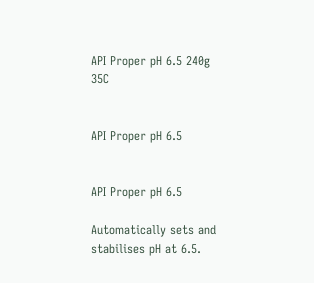API Proper pH 6.5 240g 35C


API Proper pH 6.5


API Proper pH 6.5

Automatically sets and stabilises pH at 6.5.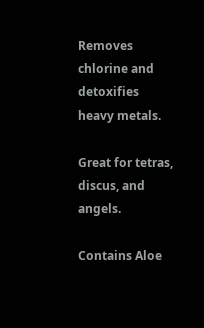Removes chlorine and detoxifies heavy metals.

Great for tetras, discus, and angels.

Contains Aloe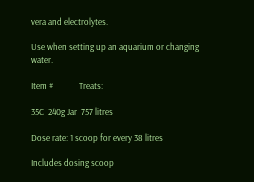vera and electrolytes.

Use when setting up an aquarium or changing water.

Item #             Treats:

35C  240g Jar  757 litres

Dose rate: 1 scoop for every 38 litres

Includes dosing scoop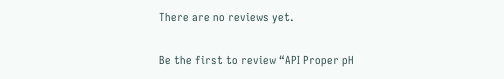There are no reviews yet.

Be the first to review “API Proper pH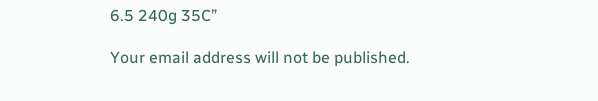6.5 240g 35C”

Your email address will not be published.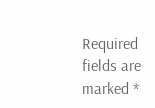Required fields are marked *